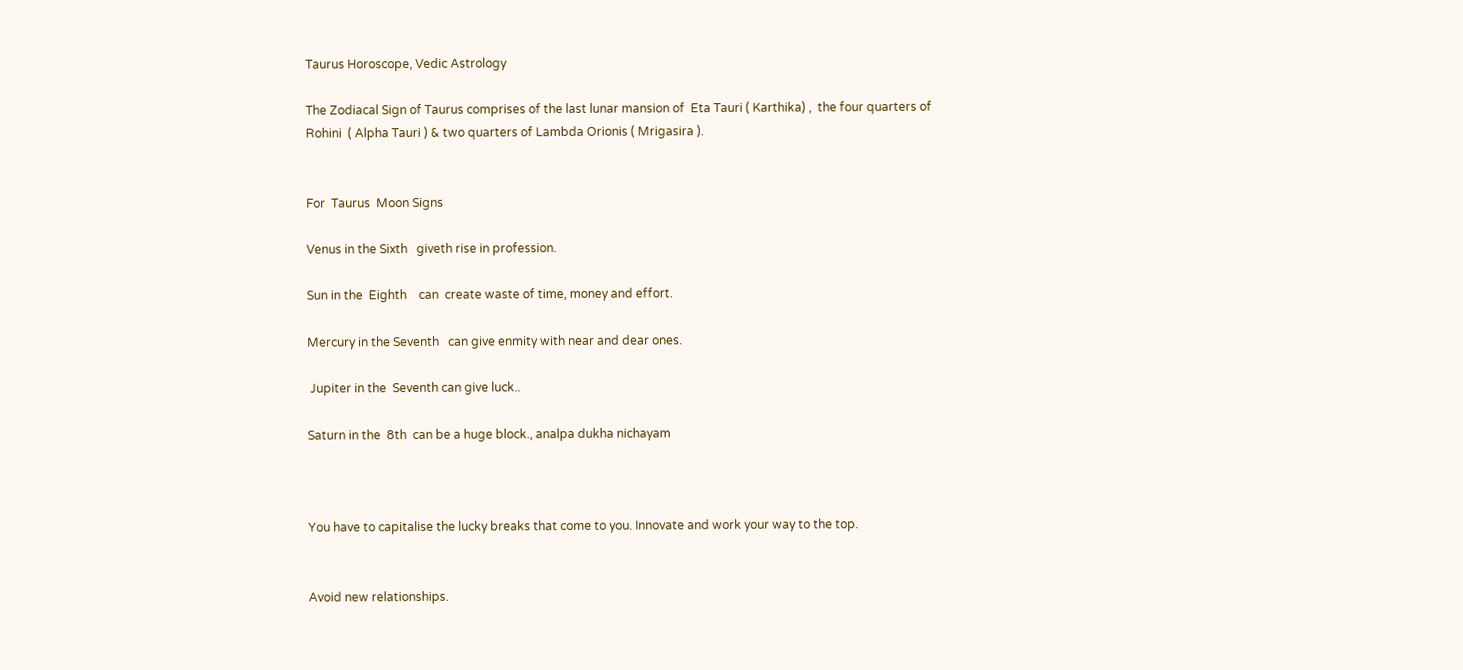Taurus Horoscope, Vedic Astrology

The Zodiacal Sign of Taurus comprises of the last lunar mansion of  Eta Tauri ( Karthika) ,  the four quarters of Rohini  ( Alpha Tauri ) & two quarters of Lambda Orionis ( Mrigasira ).


For  Taurus  Moon Signs

Venus in the Sixth   giveth rise in profession.

Sun in the  Eighth    can  create waste of time, money and effort.

Mercury in the Seventh   can give enmity with near and dear ones.

 Jupiter in the  Seventh can give luck..

Saturn in the  8th  can be a huge block., analpa dukha nichayam



You have to capitalise the lucky breaks that come to you. Innovate and work your way to the top.


Avoid new relationships.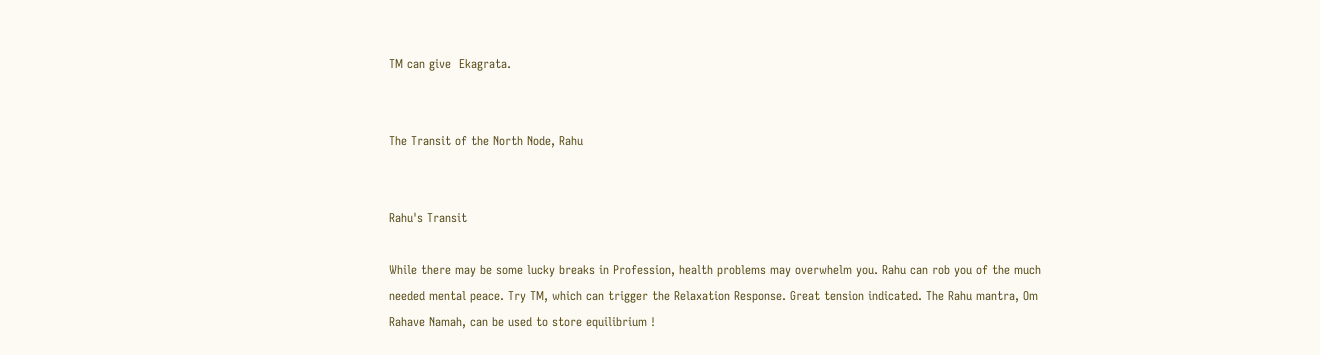TM can give  Ekagrata.


The Transit of the North Node, Rahu


Rahu's Transit

While there may be some lucky breaks in Profession, health problems may overwhelm you. Rahu can rob you of the much needed mental peace. Try TM, which can trigger the Relaxation Response. Great tension indicated. The Rahu mantra, Om Rahave Namah, can be used to store equilibrium !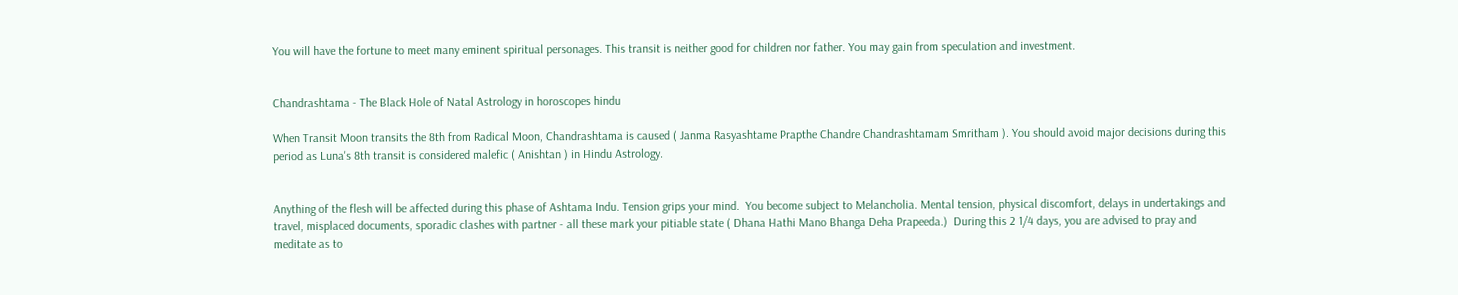You will have the fortune to meet many eminent spiritual personages. This transit is neither good for children nor father. You may gain from speculation and investment.


Chandrashtama - The Black Hole of Natal Astrology in horoscopes hindu

When Transit Moon transits the 8th from Radical Moon, Chandrashtama is caused ( Janma Rasyashtame Prapthe Chandre Chandrashtamam Smritham ). You should avoid major decisions during this period as Luna's 8th transit is considered malefic ( Anishtan ) in Hindu Astrology.


Anything of the flesh will be affected during this phase of Ashtama Indu. Tension grips your mind.  You become subject to Melancholia. Mental tension, physical discomfort, delays in undertakings and travel, misplaced documents, sporadic clashes with partner - all these mark your pitiable state ( Dhana Hathi Mano Bhanga Deha Prapeeda.)  During this 2 1/4 days, you are advised to pray and meditate as to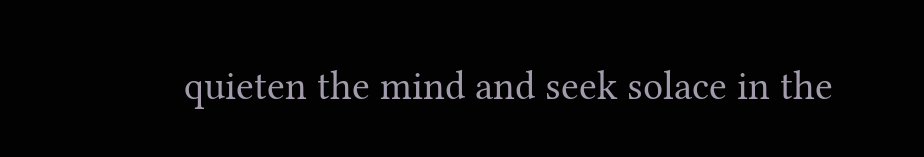quieten the mind and seek solace in the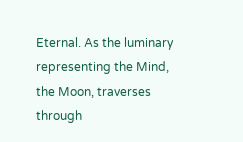Eternal. As the luminary representing the Mind, the Moon, traverses through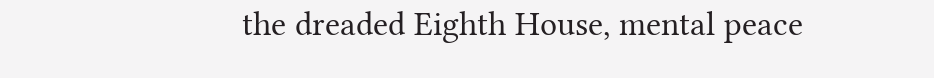the dreaded Eighth House, mental peace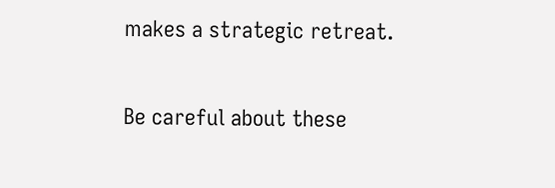makes a strategic retreat.

Be careful about these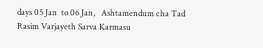days 05 Jan  to 06 Jan,   Ashtamendum cha Tad Rasim Varjayeth Sarva Karmasu